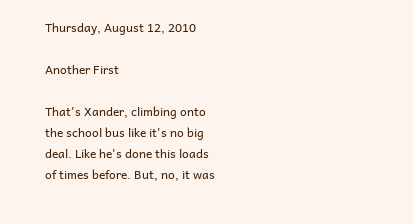Thursday, August 12, 2010

Another First

That's Xander, climbing onto the school bus like it's no big deal. Like he's done this loads of times before. But, no, it was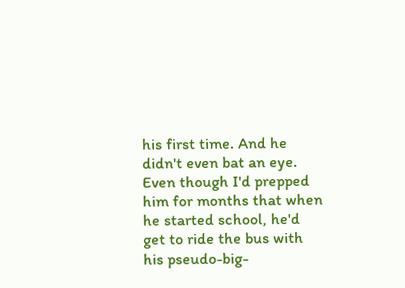his first time. And he didn't even bat an eye. Even though I'd prepped him for months that when he started school, he'd get to ride the bus with his pseudo-big-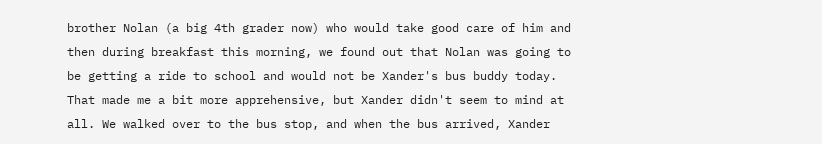brother Nolan (a big 4th grader now) who would take good care of him and then during breakfast this morning, we found out that Nolan was going to be getting a ride to school and would not be Xander's bus buddy today. That made me a bit more apprehensive, but Xander didn't seem to mind at all. We walked over to the bus stop, and when the bus arrived, Xander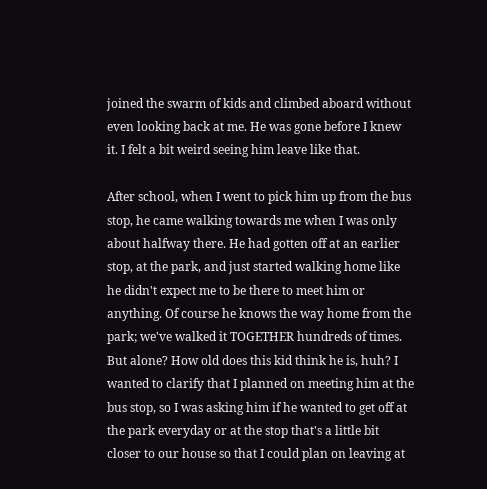joined the swarm of kids and climbed aboard without even looking back at me. He was gone before I knew it. I felt a bit weird seeing him leave like that.

After school, when I went to pick him up from the bus stop, he came walking towards me when I was only about halfway there. He had gotten off at an earlier stop, at the park, and just started walking home like he didn't expect me to be there to meet him or anything. Of course he knows the way home from the park; we've walked it TOGETHER hundreds of times. But alone? How old does this kid think he is, huh? I wanted to clarify that I planned on meeting him at the bus stop, so I was asking him if he wanted to get off at the park everyday or at the stop that's a little bit closer to our house so that I could plan on leaving at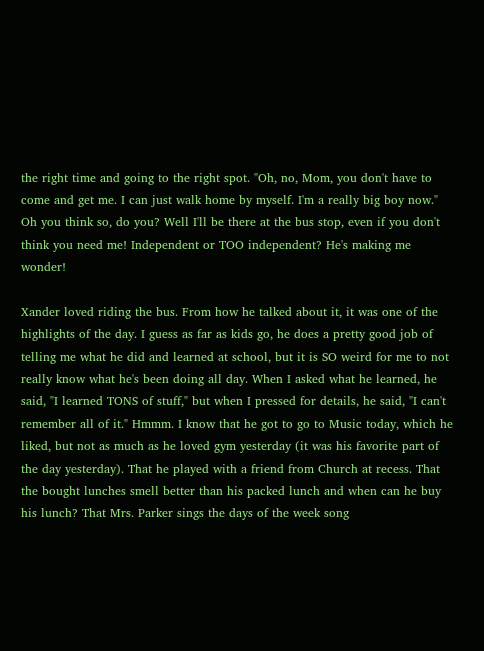the right time and going to the right spot. "Oh, no, Mom, you don't have to come and get me. I can just walk home by myself. I'm a really big boy now." Oh you think so, do you? Well I'll be there at the bus stop, even if you don't think you need me! Independent or TOO independent? He's making me wonder!

Xander loved riding the bus. From how he talked about it, it was one of the highlights of the day. I guess as far as kids go, he does a pretty good job of telling me what he did and learned at school, but it is SO weird for me to not really know what he's been doing all day. When I asked what he learned, he said, "I learned TONS of stuff," but when I pressed for details, he said, "I can't remember all of it." Hmmm. I know that he got to go to Music today, which he liked, but not as much as he loved gym yesterday (it was his favorite part of the day yesterday). That he played with a friend from Church at recess. That the bought lunches smell better than his packed lunch and when can he buy his lunch? That Mrs. Parker sings the days of the week song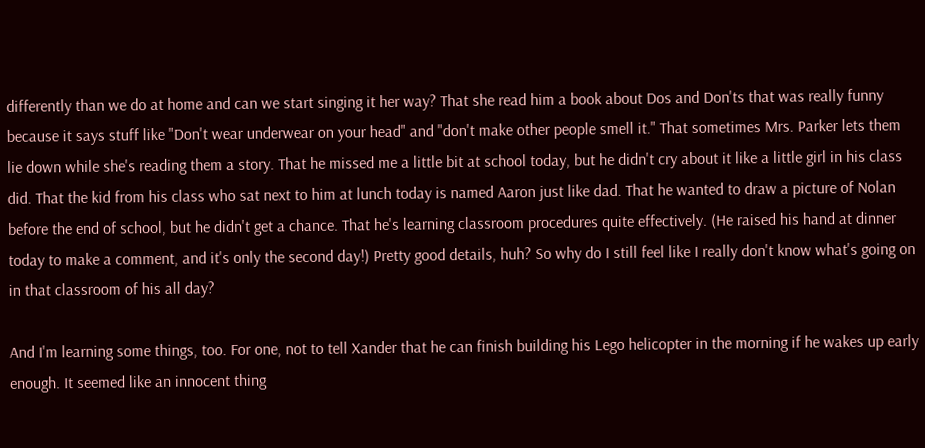differently than we do at home and can we start singing it her way? That she read him a book about Dos and Don'ts that was really funny because it says stuff like "Don't wear underwear on your head" and "don't make other people smell it." That sometimes Mrs. Parker lets them lie down while she's reading them a story. That he missed me a little bit at school today, but he didn't cry about it like a little girl in his class did. That the kid from his class who sat next to him at lunch today is named Aaron just like dad. That he wanted to draw a picture of Nolan before the end of school, but he didn't get a chance. That he's learning classroom procedures quite effectively. (He raised his hand at dinner today to make a comment, and it's only the second day!) Pretty good details, huh? So why do I still feel like I really don't know what's going on in that classroom of his all day?

And I'm learning some things, too. For one, not to tell Xander that he can finish building his Lego helicopter in the morning if he wakes up early enough. It seemed like an innocent thing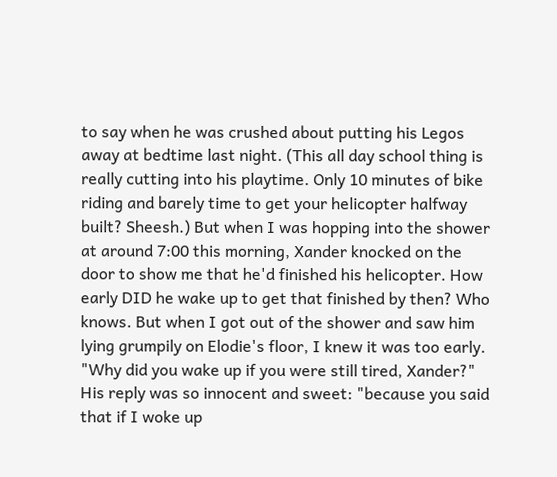to say when he was crushed about putting his Legos away at bedtime last night. (This all day school thing is really cutting into his playtime. Only 10 minutes of bike riding and barely time to get your helicopter halfway built? Sheesh.) But when I was hopping into the shower at around 7:00 this morning, Xander knocked on the door to show me that he'd finished his helicopter. How early DID he wake up to get that finished by then? Who knows. But when I got out of the shower and saw him lying grumpily on Elodie's floor, I knew it was too early. "Why did you wake up if you were still tired, Xander?" His reply was so innocent and sweet: "because you said that if I woke up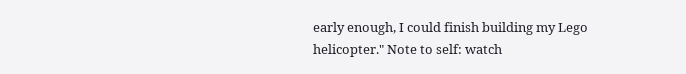early enough, I could finish building my Lego helicopter." Note to self: watch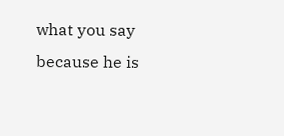what you say because he is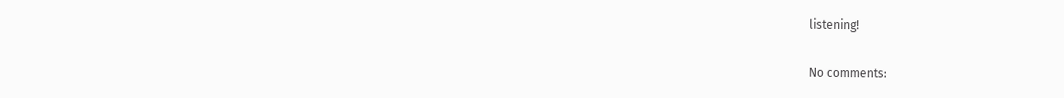listening!

No comments: